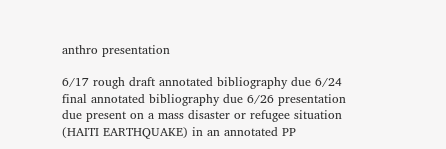anthro presentation

6/17 rough draft annotated bibliography due 6/24 final annotated bibliography due 6/26 presentation due present on a mass disaster or refugee situation (HAITI EARTHQUAKE) in an annotated PP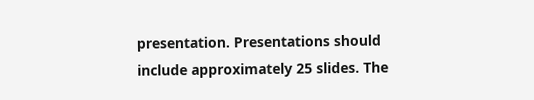presentation. Presentations should include approximately 25 slides. The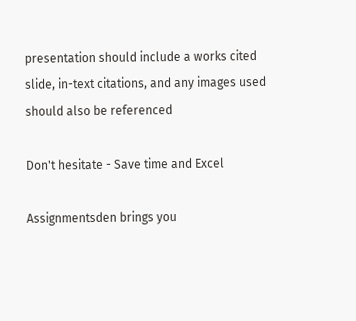presentation should include a works cited slide, in-text citations, and any images used should also be referenced

Don't hesitate - Save time and Excel

Assignmentsden brings you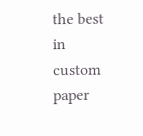the best in custom paper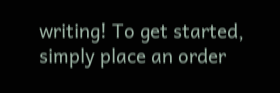writing! To get started, simply place an order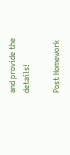and provide the details!

Post Homework